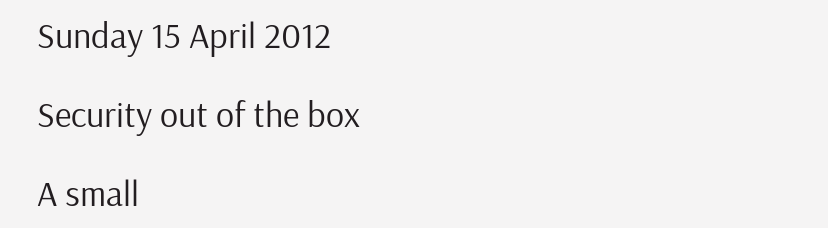Sunday 15 April 2012

Security out of the box

A small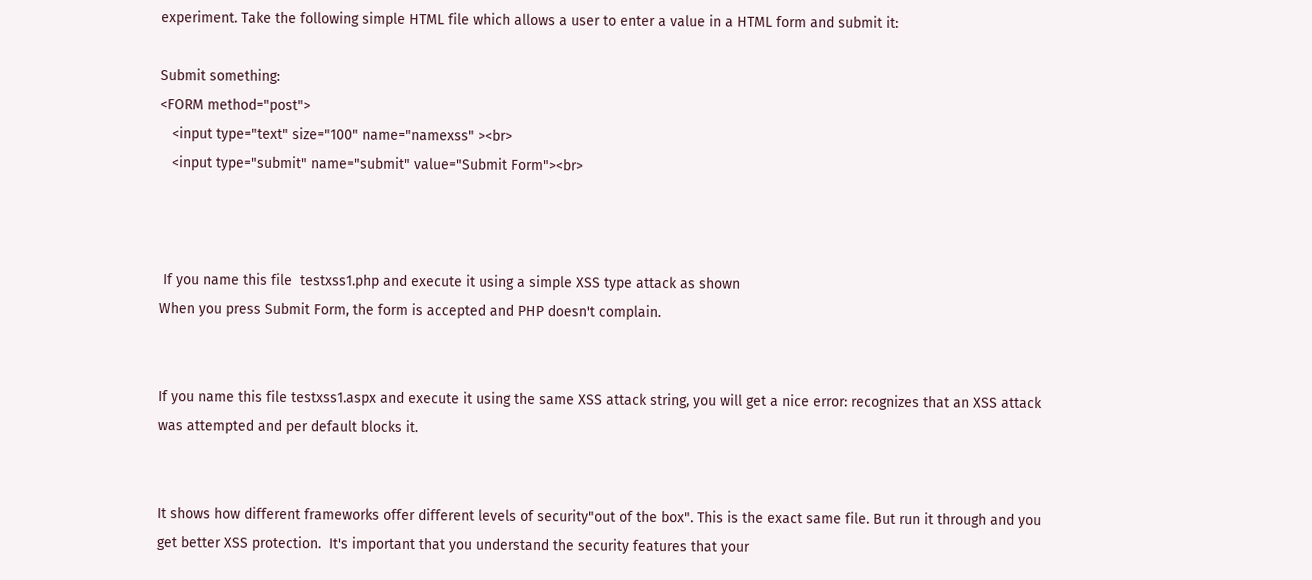experiment. Take the following simple HTML file which allows a user to enter a value in a HTML form and submit it:

Submit something:
<FORM method="post">
   <input type="text" size="100" name="namexss" ><br>
   <input type="submit" name="submit" value="Submit Form"><br>



 If you name this file  testxss1.php and execute it using a simple XSS type attack as shown
When you press Submit Form, the form is accepted and PHP doesn't complain.


If you name this file testxss1.aspx and execute it using the same XSS attack string, you will get a nice error: recognizes that an XSS attack was attempted and per default blocks it.


It shows how different frameworks offer different levels of security"out of the box". This is the exact same file. But run it through and you get better XSS protection.  It's important that you understand the security features that your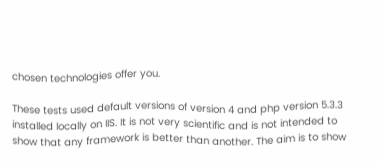chosen technologies offer you.

These tests used default versions of version 4 and php version 5.3.3 installed locally on IIS. It is not very scientific and is not intended to show that any framework is better than another. The aim is to show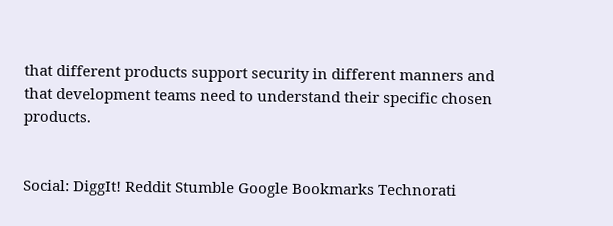that different products support security in different manners and that development teams need to understand their specific chosen products.


Social: DiggIt! Reddit Stumble Google Bookmarks Technorati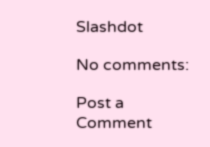Slashdot

No comments:

Post a Comment